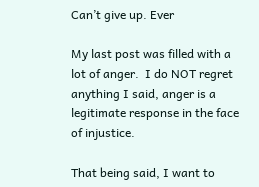Can’t give up. Ever

My last post was filled with a lot of anger.  I do NOT regret anything I said, anger is a legitimate response in the face of injustice.

That being said, I want to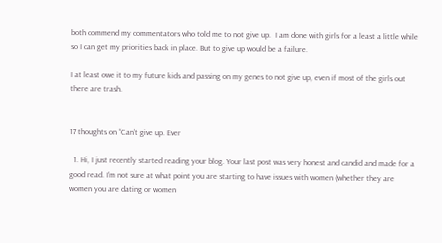both commend my commentators who told me to not give up.  I am done with girls for a least a little while so I can get my priorities back in place. But to give up would be a failure.

I at least owe it to my future kids and passing on my genes to not give up, even if most of the girls out there are trash.


17 thoughts on “Can’t give up. Ever

  1. Hi, I just recently started reading your blog. Your last post was very honest and candid and made for a good read. I’m not sure at what point you are starting to have issues with women (whether they are women you are dating or women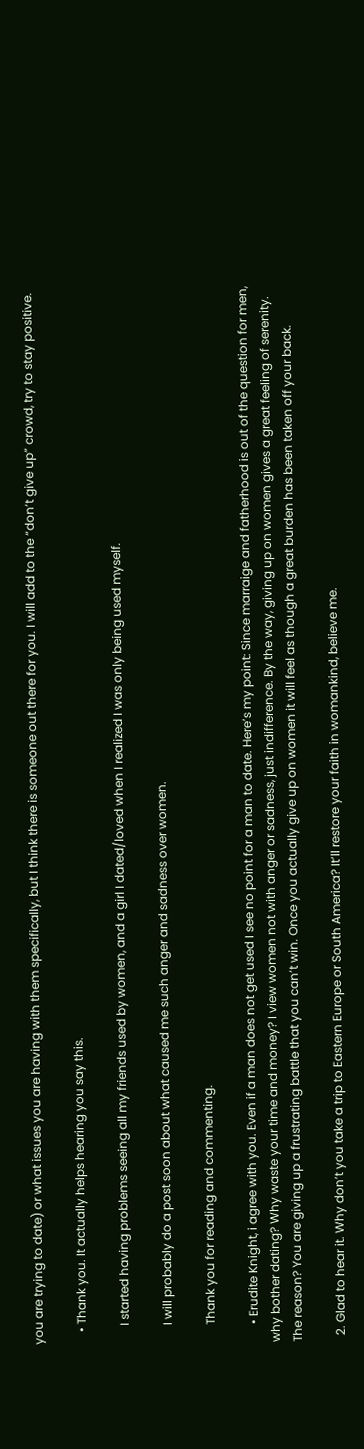you are trying to date) or what issues you are having with them specifically, but I think there is someone out there for you. I will add to the “don’t give up” crowd, try to stay positive.

    • Thank you. It actually helps hearing you say this.

      I started having problems seeing all my friends used by women, and a girl I dated/loved when I realized I was only being used myself.

      I will probably do a post soon about what caused me such anger and sadness over women.

      Thank you for reading and commenting.

      • Erudite Knight, i agree with you. Even if a man does not get used I see no point for a man to date. Here’s my point: Since marraige and fatherhood is out of the question for men, why bother dating? Why waste your time and money? I view women not with anger or sadness, just indifference. By the way, giving up on women gives a great feeling of serenity. The reason? You are giving up a frustrating battle that you can’t win. Once you actually give up on women it will feel as though a great burden has been taken off your back.

  2. Glad to hear it. Why don’t you take a trip to Eastern Europe or South America? It’ll restore your faith in womankind, believe me.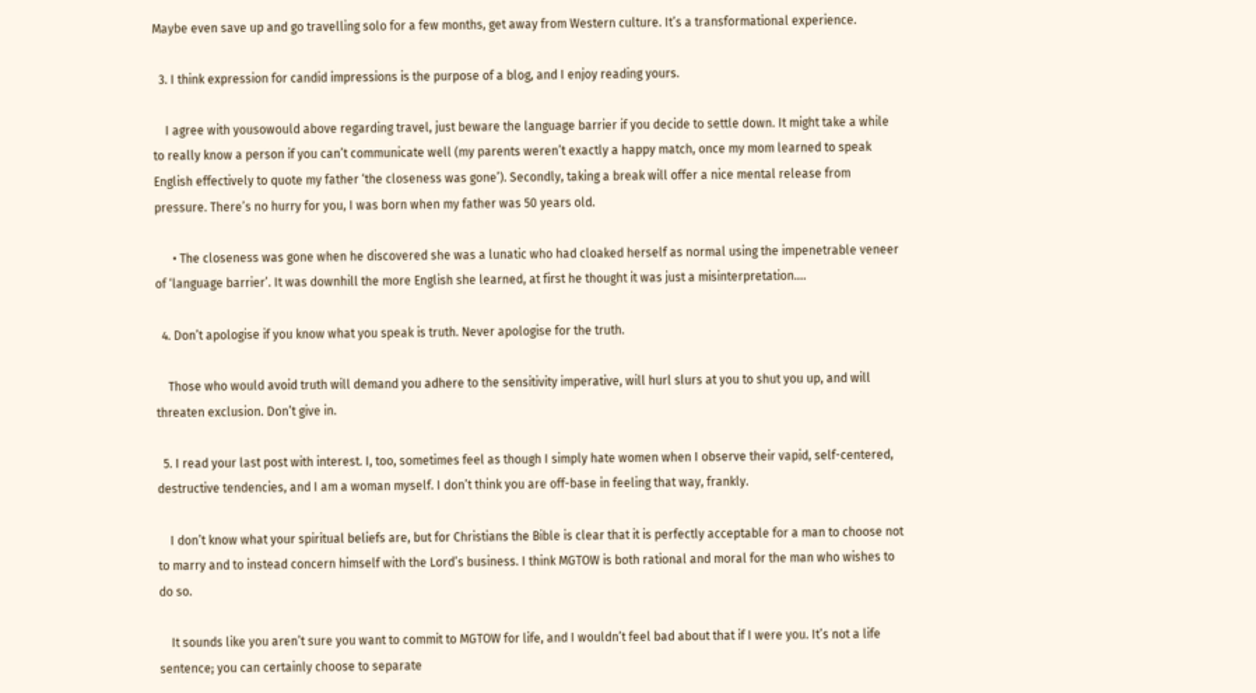Maybe even save up and go travelling solo for a few months, get away from Western culture. It’s a transformational experience.

  3. I think expression for candid impressions is the purpose of a blog, and I enjoy reading yours.

    I agree with yousowould above regarding travel, just beware the language barrier if you decide to settle down. It might take a while to really know a person if you can’t communicate well (my parents weren’t exactly a happy match, once my mom learned to speak English effectively to quote my father ‘the closeness was gone’). Secondly, taking a break will offer a nice mental release from pressure. There’s no hurry for you, I was born when my father was 50 years old.

      • The closeness was gone when he discovered she was a lunatic who had cloaked herself as normal using the impenetrable veneer of ‘language barrier’. It was downhill the more English she learned, at first he thought it was just a misinterpretation….

  4. Don’t apologise if you know what you speak is truth. Never apologise for the truth.

    Those who would avoid truth will demand you adhere to the sensitivity imperative, will hurl slurs at you to shut you up, and will threaten exclusion. Don’t give in.

  5. I read your last post with interest. I, too, sometimes feel as though I simply hate women when I observe their vapid, self-centered, destructive tendencies, and I am a woman myself. I don’t think you are off-base in feeling that way, frankly.

    I don’t know what your spiritual beliefs are, but for Christians the Bible is clear that it is perfectly acceptable for a man to choose not to marry and to instead concern himself with the Lord’s business. I think MGTOW is both rational and moral for the man who wishes to do so.

    It sounds like you aren’t sure you want to commit to MGTOW for life, and I wouldn’t feel bad about that if I were you. It’s not a life sentence; you can certainly choose to separate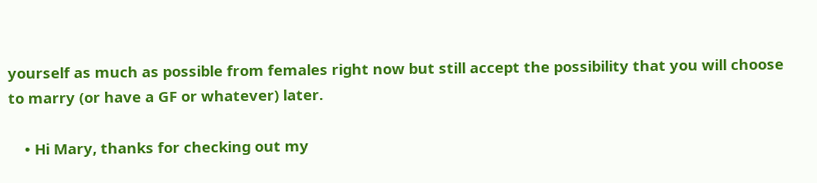yourself as much as possible from females right now but still accept the possibility that you will choose to marry (or have a GF or whatever) later.

    • Hi Mary, thanks for checking out my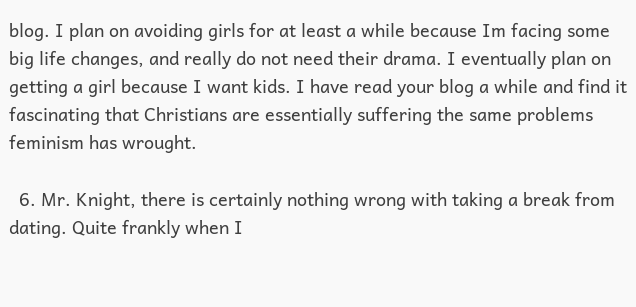blog. I plan on avoiding girls for at least a while because Im facing some big life changes, and really do not need their drama. I eventually plan on getting a girl because I want kids. I have read your blog a while and find it fascinating that Christians are essentially suffering the same problems feminism has wrought.

  6. Mr. Knight, there is certainly nothing wrong with taking a break from dating. Quite frankly when I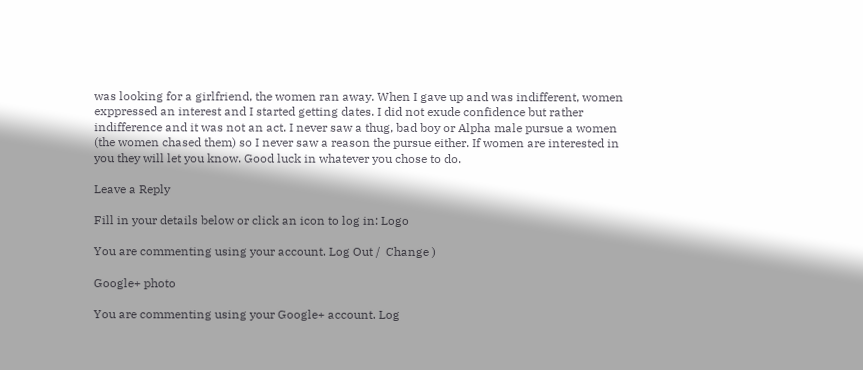was looking for a girlfriend, the women ran away. When I gave up and was indifferent, women exppressed an interest and I started getting dates. I did not exude confidence but rather indifference and it was not an act. I never saw a thug, bad boy or Alpha male pursue a women (the women chased them) so I never saw a reason the pursue either. If women are interested in you they will let you know. Good luck in whatever you chose to do.

Leave a Reply

Fill in your details below or click an icon to log in: Logo

You are commenting using your account. Log Out /  Change )

Google+ photo

You are commenting using your Google+ account. Log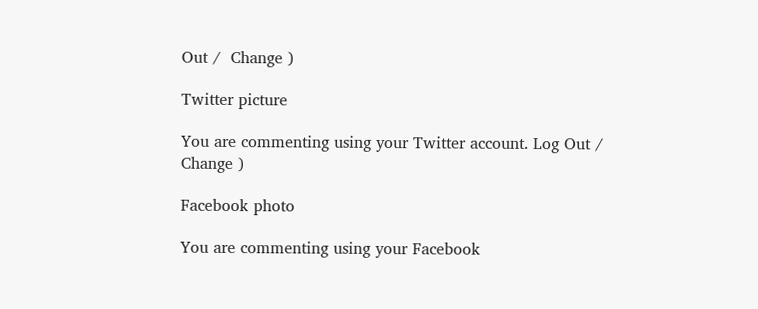Out /  Change )

Twitter picture

You are commenting using your Twitter account. Log Out /  Change )

Facebook photo

You are commenting using your Facebook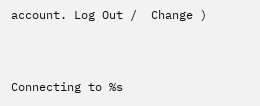account. Log Out /  Change )


Connecting to %s